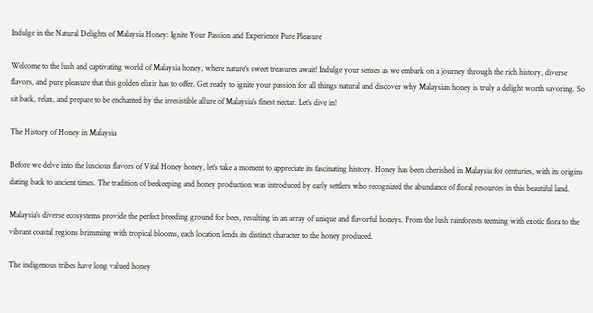Indulge in the Natural Delights of Malaysia Honey: Ignite Your Passion and Experience Pure Pleasure

Welcome to the lush and captivating world of Malaysia honey, where nature’s sweet treasures await! Indulge your senses as we embark on a journey through the rich history, diverse flavors, and pure pleasure that this golden elixir has to offer. Get ready to ignite your passion for all things natural and discover why Malaysian honey is truly a delight worth savoring. So sit back, relax, and prepare to be enchanted by the irresistible allure of Malaysia’s finest nectar. Let’s dive in!

The History of Honey in Malaysia

Before we delve into the luscious flavors of Vital Honey honey, let’s take a moment to appreciate its fascinating history. Honey has been cherished in Malaysia for centuries, with its origins dating back to ancient times. The tradition of beekeeping and honey production was introduced by early settlers who recognized the abundance of floral resources in this beautiful land.

Malaysia’s diverse ecosystems provide the perfect breeding ground for bees, resulting in an array of unique and flavorful honeys. From the lush rainforests teeming with exotic flora to the vibrant coastal regions brimming with tropical blooms, each location lends its distinct character to the honey produced.

The indigenous tribes have long valued honey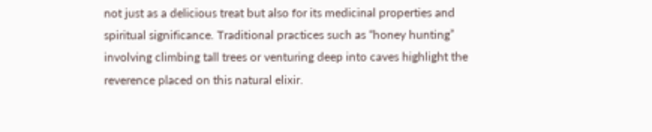not just as a delicious treat but also for its medicinal properties and spiritual significance. Traditional practices such as “honey hunting” involving climbing tall trees or venturing deep into caves highlight the reverence placed on this natural elixir.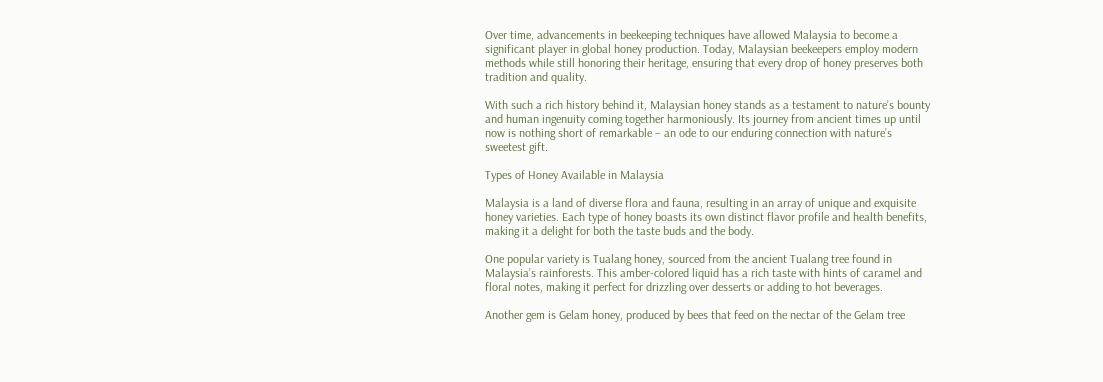Over time, advancements in beekeeping techniques have allowed Malaysia to become a significant player in global honey production. Today, Malaysian beekeepers employ modern methods while still honoring their heritage, ensuring that every drop of honey preserves both tradition and quality.

With such a rich history behind it, Malaysian honey stands as a testament to nature’s bounty and human ingenuity coming together harmoniously. Its journey from ancient times up until now is nothing short of remarkable – an ode to our enduring connection with nature’s sweetest gift.

Types of Honey Available in Malaysia

Malaysia is a land of diverse flora and fauna, resulting in an array of unique and exquisite honey varieties. Each type of honey boasts its own distinct flavor profile and health benefits, making it a delight for both the taste buds and the body.

One popular variety is Tualang honey, sourced from the ancient Tualang tree found in Malaysia’s rainforests. This amber-colored liquid has a rich taste with hints of caramel and floral notes, making it perfect for drizzling over desserts or adding to hot beverages.

Another gem is Gelam honey, produced by bees that feed on the nectar of the Gelam tree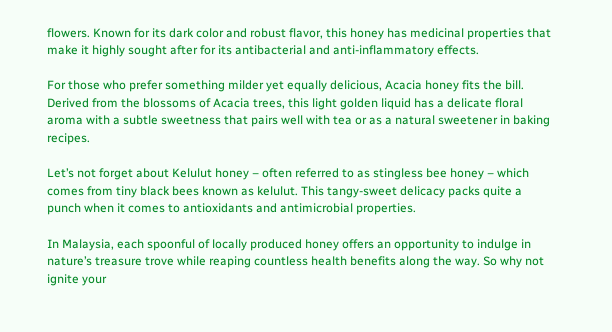flowers. Known for its dark color and robust flavor, this honey has medicinal properties that make it highly sought after for its antibacterial and anti-inflammatory effects.

For those who prefer something milder yet equally delicious, Acacia honey fits the bill. Derived from the blossoms of Acacia trees, this light golden liquid has a delicate floral aroma with a subtle sweetness that pairs well with tea or as a natural sweetener in baking recipes.

Let’s not forget about Kelulut honey – often referred to as stingless bee honey – which comes from tiny black bees known as kelulut. This tangy-sweet delicacy packs quite a punch when it comes to antioxidants and antimicrobial properties.

In Malaysia, each spoonful of locally produced honey offers an opportunity to indulge in nature’s treasure trove while reaping countless health benefits along the way. So why not ignite your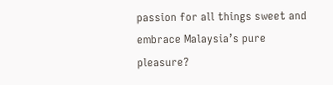passion for all things sweet and embrace Malaysia’s pure pleasure?